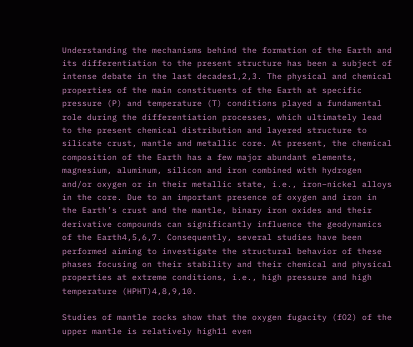Understanding the mechanisms behind the formation of the Earth and its differentiation to the present structure has been a subject of intense debate in the last decades1,2,3. The physical and chemical properties of the main constituents of the Earth at specific pressure (P) and temperature (T) conditions played a fundamental role during the differentiation processes, which ultimately lead to the present chemical distribution and layered structure to silicate crust, mantle and metallic core. At present, the chemical composition of the Earth has a few major abundant elements, magnesium, aluminum, silicon and iron combined with hydrogen and/or oxygen or in their metallic state, i.e., iron–nickel alloys in the core. Due to an important presence of oxygen and iron in the Earth’s crust and the mantle, binary iron oxides and their derivative compounds can significantly influence the geodynamics of the Earth4,5,6,7. Consequently, several studies have been performed aiming to investigate the structural behavior of these phases focusing on their stability and their chemical and physical properties at extreme conditions, i.e., high pressure and high temperature (HPHT)4,8,9,10.

Studies of mantle rocks show that the oxygen fugacity (fO2) of the upper mantle is relatively high11 even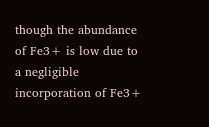though the abundance of Fe3+ is low due to a negligible incorporation of Fe3+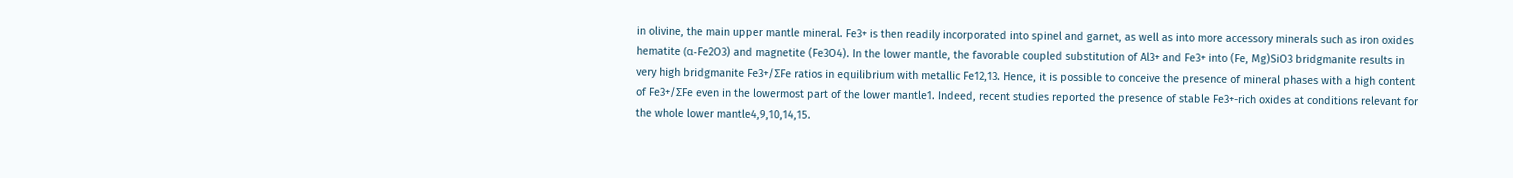in olivine, the main upper mantle mineral. Fe3+ is then readily incorporated into spinel and garnet, as well as into more accessory minerals such as iron oxides hematite (α-Fe2O3) and magnetite (Fe3O4). In the lower mantle, the favorable coupled substitution of Al3+ and Fe3+ into (Fe, Mg)SiO3 bridgmanite results in very high bridgmanite Fe3+/ΣFe ratios in equilibrium with metallic Fe12,13. Hence, it is possible to conceive the presence of mineral phases with a high content of Fe3+/ΣFe even in the lowermost part of the lower mantle1. Indeed, recent studies reported the presence of stable Fe3+-rich oxides at conditions relevant for the whole lower mantle4,9,10,14,15.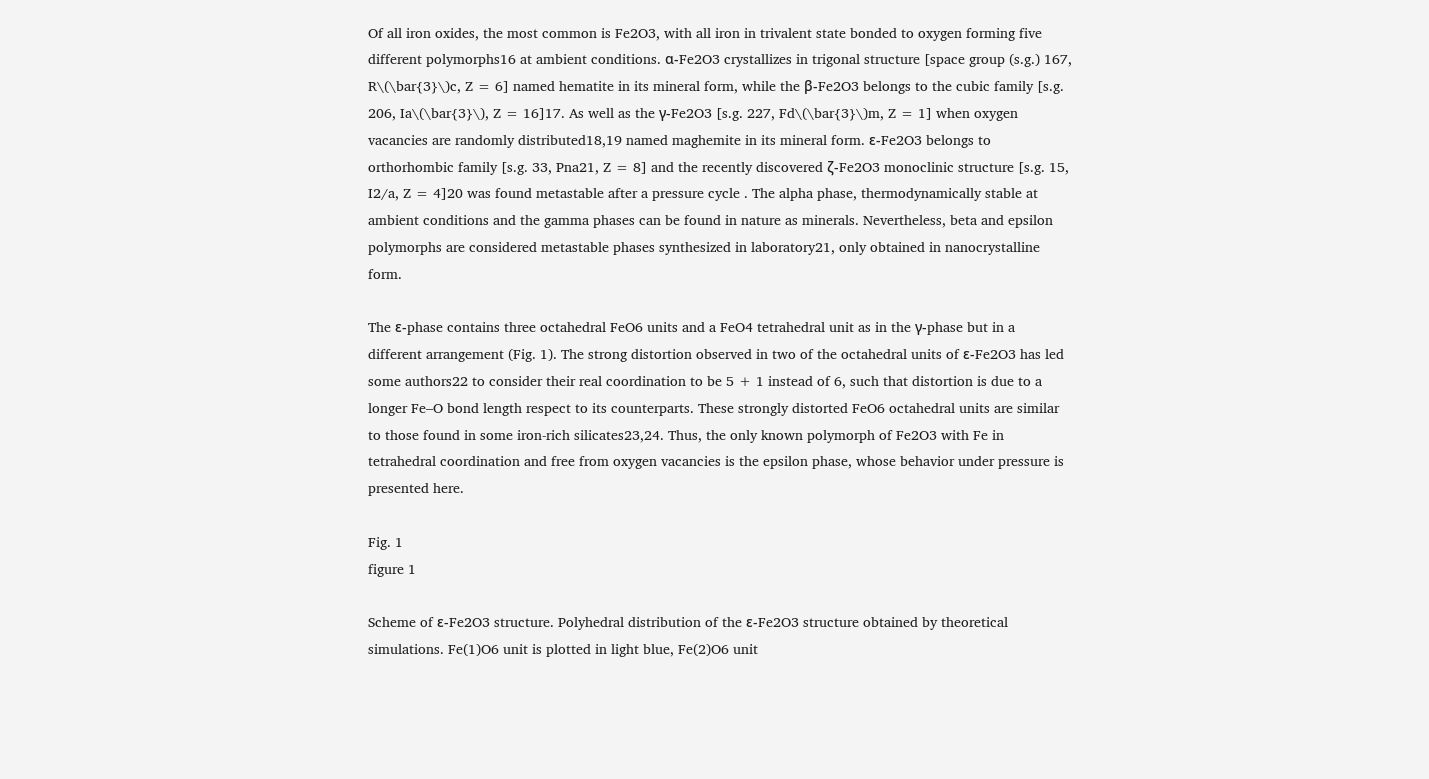Of all iron oxides, the most common is Fe2O3, with all iron in trivalent state bonded to oxygen forming five different polymorphs16 at ambient conditions. α-Fe2O3 crystallizes in trigonal structure [space group (s.g.) 167, R\(\bar{3}\)c, Z = 6] named hematite in its mineral form, while the β-Fe2O3 belongs to the cubic family [s.g. 206, Ia\(\bar{3}\), Z = 16]17. As well as the γ-Fe2O3 [s.g. 227, Fd\(\bar{3}\)m, Z = 1] when oxygen vacancies are randomly distributed18,19 named maghemite in its mineral form. ε-Fe2O3 belongs to orthorhombic family [s.g. 33, Pna21, Z = 8] and the recently discovered ζ-Fe2O3 monoclinic structure [s.g. 15, I2/a, Z = 4]20 was found metastable after a pressure cycle . The alpha phase, thermodynamically stable at ambient conditions and the gamma phases can be found in nature as minerals. Nevertheless, beta and epsilon polymorphs are considered metastable phases synthesized in laboratory21, only obtained in nanocrystalline form.

The ε-phase contains three octahedral FeO6 units and a FeO4 tetrahedral unit as in the γ-phase but in a different arrangement (Fig. 1). The strong distortion observed in two of the octahedral units of ε-Fe2O3 has led some authors22 to consider their real coordination to be 5 + 1 instead of 6, such that distortion is due to a longer Fe–O bond length respect to its counterparts. These strongly distorted FeO6 octahedral units are similar to those found in some iron-rich silicates23,24. Thus, the only known polymorph of Fe2O3 with Fe in tetrahedral coordination and free from oxygen vacancies is the epsilon phase, whose behavior under pressure is presented here.

Fig. 1
figure 1

Scheme of ε-Fe2O3 structure. Polyhedral distribution of the ε-Fe2O3 structure obtained by theoretical simulations. Fe(1)O6 unit is plotted in light blue, Fe(2)O6 unit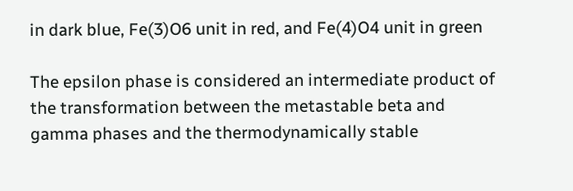in dark blue, Fe(3)O6 unit in red, and Fe(4)O4 unit in green

The epsilon phase is considered an intermediate product of the transformation between the metastable beta and gamma phases and the thermodynamically stable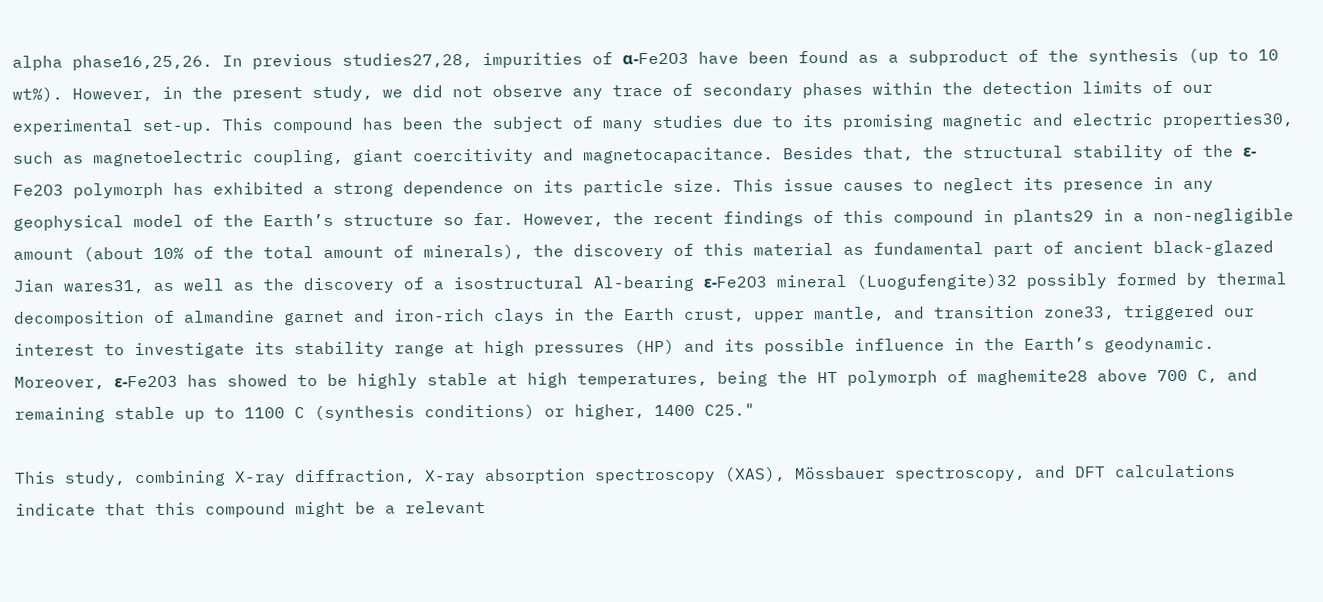alpha phase16,25,26. In previous studies27,28, impurities of α-Fe2O3 have been found as a subproduct of the synthesis (up to 10 wt%). However, in the present study, we did not observe any trace of secondary phases within the detection limits of our experimental set-up. This compound has been the subject of many studies due to its promising magnetic and electric properties30, such as magnetoelectric coupling, giant coercitivity and magnetocapacitance. Besides that, the structural stability of the ε-Fe2O3 polymorph has exhibited a strong dependence on its particle size. This issue causes to neglect its presence in any geophysical model of the Earth’s structure so far. However, the recent findings of this compound in plants29 in a non-negligible amount (about 10% of the total amount of minerals), the discovery of this material as fundamental part of ancient black-glazed Jian wares31, as well as the discovery of a isostructural Al-bearing ε-Fe2O3 mineral (Luogufengite)32 possibly formed by thermal decomposition of almandine garnet and iron-rich clays in the Earth crust, upper mantle, and transition zone33, triggered our interest to investigate its stability range at high pressures (HP) and its possible influence in the Earth’s geodynamic. Moreover, ε-Fe2O3 has showed to be highly stable at high temperatures, being the HT polymorph of maghemite28 above 700 C, and remaining stable up to 1100 C (synthesis conditions) or higher, 1400 C25."

This study, combining X-ray diffraction, X-ray absorption spectroscopy (XAS), Mössbauer spectroscopy, and DFT calculations indicate that this compound might be a relevant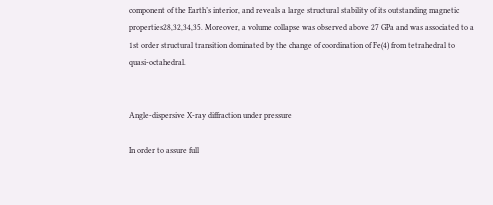component of the Earth’s interior, and reveals a large structural stability of its outstanding magnetic properties28,32,34,35. Moreover, a volume collapse was observed above 27 GPa and was associated to a 1st order structural transition dominated by the change of coordination of Fe(4) from tetrahedral to quasi-octahedral.


Angle-dispersive X-ray diffraction under pressure

In order to assure full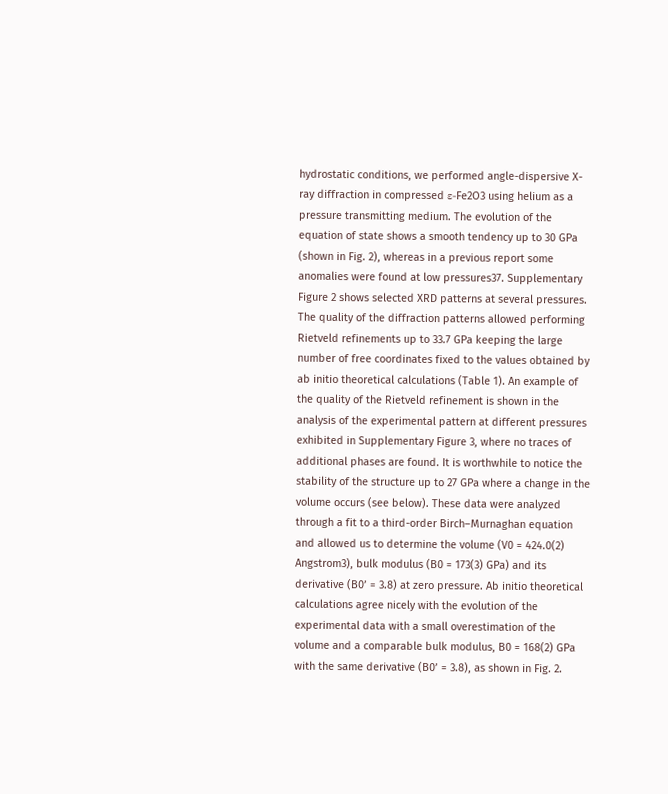hydrostatic conditions, we performed angle-dispersive X-ray diffraction in compressed ε-Fe2O3 using helium as a pressure transmitting medium. The evolution of the equation of state shows a smooth tendency up to 30 GPa (shown in Fig. 2), whereas in a previous report some anomalies were found at low pressures37. Supplementary Figure 2 shows selected XRD patterns at several pressures. The quality of the diffraction patterns allowed performing Rietveld refinements up to 33.7 GPa keeping the large number of free coordinates fixed to the values obtained by ab initio theoretical calculations (Table 1). An example of the quality of the Rietveld refinement is shown in the analysis of the experimental pattern at different pressures exhibited in Supplementary Figure 3, where no traces of additional phases are found. It is worthwhile to notice the stability of the structure up to 27 GPa where a change in the volume occurs (see below). These data were analyzed through a fit to a third-order Birch–Murnaghan equation and allowed us to determine the volume (V0 = 424.0(2) Angstrom3), bulk modulus (B0 = 173(3) GPa) and its derivative (B0’ = 3.8) at zero pressure. Ab initio theoretical calculations agree nicely with the evolution of the experimental data with a small overestimation of the volume and a comparable bulk modulus, B0 = 168(2) GPa with the same derivative (B0’ = 3.8), as shown in Fig. 2.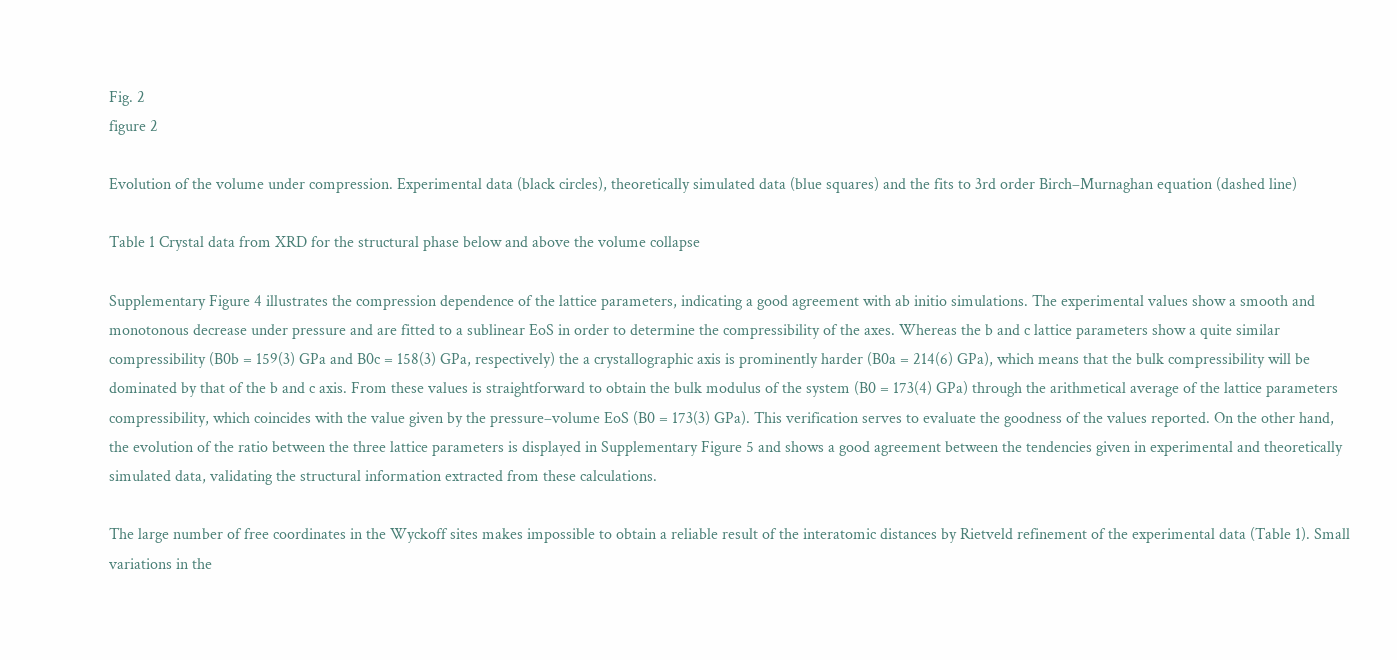Fig. 2
figure 2

Evolution of the volume under compression. Experimental data (black circles), theoretically simulated data (blue squares) and the fits to 3rd order Birch–Murnaghan equation (dashed line)

Table 1 Crystal data from XRD for the structural phase below and above the volume collapse

Supplementary Figure 4 illustrates the compression dependence of the lattice parameters, indicating a good agreement with ab initio simulations. The experimental values show a smooth and monotonous decrease under pressure and are fitted to a sublinear EoS in order to determine the compressibility of the axes. Whereas the b and c lattice parameters show a quite similar compressibility (B0b = 159(3) GPa and B0c = 158(3) GPa, respectively) the a crystallographic axis is prominently harder (B0a = 214(6) GPa), which means that the bulk compressibility will be dominated by that of the b and c axis. From these values is straightforward to obtain the bulk modulus of the system (B0 = 173(4) GPa) through the arithmetical average of the lattice parameters compressibility, which coincides with the value given by the pressure–volume EoS (B0 = 173(3) GPa). This verification serves to evaluate the goodness of the values reported. On the other hand, the evolution of the ratio between the three lattice parameters is displayed in Supplementary Figure 5 and shows a good agreement between the tendencies given in experimental and theoretically simulated data, validating the structural information extracted from these calculations.

The large number of free coordinates in the Wyckoff sites makes impossible to obtain a reliable result of the interatomic distances by Rietveld refinement of the experimental data (Table 1). Small variations in the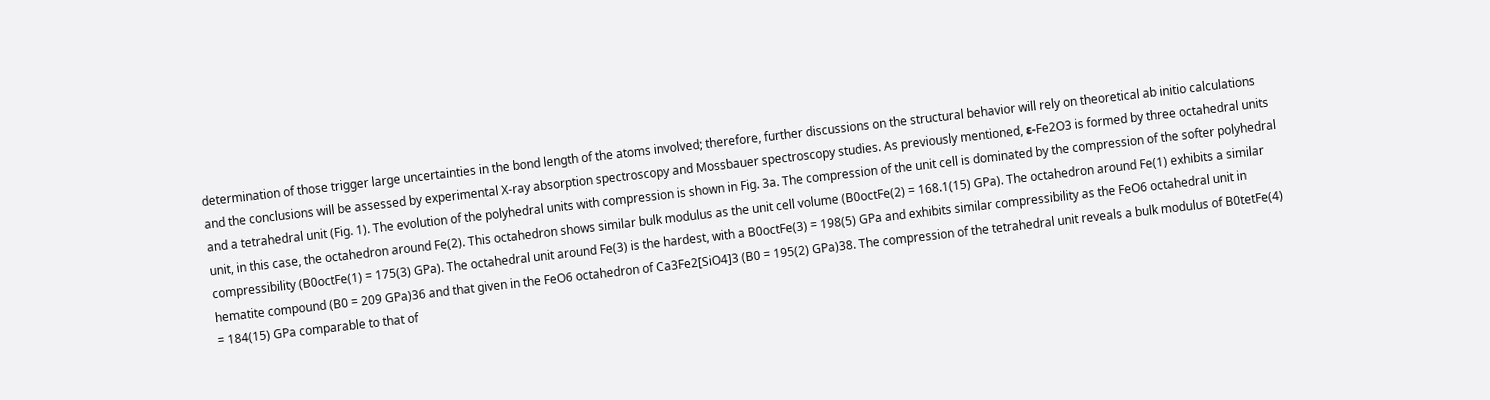determination of those trigger large uncertainties in the bond length of the atoms involved; therefore, further discussions on the structural behavior will rely on theoretical ab initio calculations and the conclusions will be assessed by experimental X-ray absorption spectroscopy and Mossbauer spectroscopy studies. As previously mentioned, ε-Fe2O3 is formed by three octahedral units and a tetrahedral unit (Fig. 1). The evolution of the polyhedral units with compression is shown in Fig. 3a. The compression of the unit cell is dominated by the compression of the softer polyhedral unit, in this case, the octahedron around Fe(2). This octahedron shows similar bulk modulus as the unit cell volume (B0octFe(2) = 168.1(15) GPa). The octahedron around Fe(1) exhibits a similar compressibility (B0octFe(1) = 175(3) GPa). The octahedral unit around Fe(3) is the hardest, with a B0octFe(3) = 198(5) GPa and exhibits similar compressibility as the FeO6 octahedral unit in hematite compound (B0 = 209 GPa)36 and that given in the FeO6 octahedron of Ca3Fe2[SiO4]3 (B0 = 195(2) GPa)38. The compression of the tetrahedral unit reveals a bulk modulus of B0tetFe(4) = 184(15) GPa comparable to that of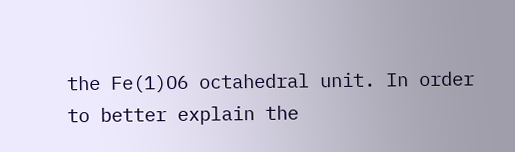the Fe(1)O6 octahedral unit. In order to better explain the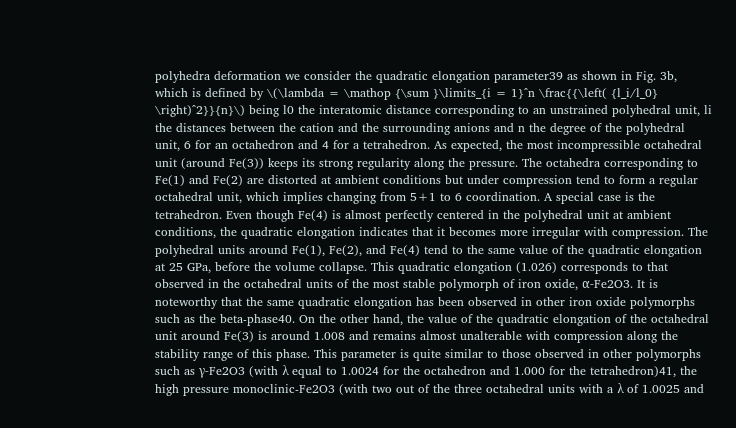polyhedra deformation we consider the quadratic elongation parameter39 as shown in Fig. 3b, which is defined by \(\lambda = \mathop {\sum }\limits_{i = 1}^n \frac{{\left( {l_i/l_0} \right)^2}}{n}\) being l0 the interatomic distance corresponding to an unstrained polyhedral unit, li the distances between the cation and the surrounding anions and n the degree of the polyhedral unit, 6 for an octahedron and 4 for a tetrahedron. As expected, the most incompressible octahedral unit (around Fe(3)) keeps its strong regularity along the pressure. The octahedra corresponding to Fe(1) and Fe(2) are distorted at ambient conditions but under compression tend to form a regular octahedral unit, which implies changing from 5+1 to 6 coordination. A special case is the tetrahedron. Even though Fe(4) is almost perfectly centered in the polyhedral unit at ambient conditions, the quadratic elongation indicates that it becomes more irregular with compression. The polyhedral units around Fe(1), Fe(2), and Fe(4) tend to the same value of the quadratic elongation at 25 GPa, before the volume collapse. This quadratic elongation (1.026) corresponds to that observed in the octahedral units of the most stable polymorph of iron oxide, α-Fe2O3. It is noteworthy that the same quadratic elongation has been observed in other iron oxide polymorphs such as the beta-phase40. On the other hand, the value of the quadratic elongation of the octahedral unit around Fe(3) is around 1.008 and remains almost unalterable with compression along the stability range of this phase. This parameter is quite similar to those observed in other polymorphs such as γ-Fe2O3 (with λ equal to 1.0024 for the octahedron and 1.000 for the tetrahedron)41, the high pressure monoclinic-Fe2O3 (with two out of the three octahedral units with a λ of 1.0025 and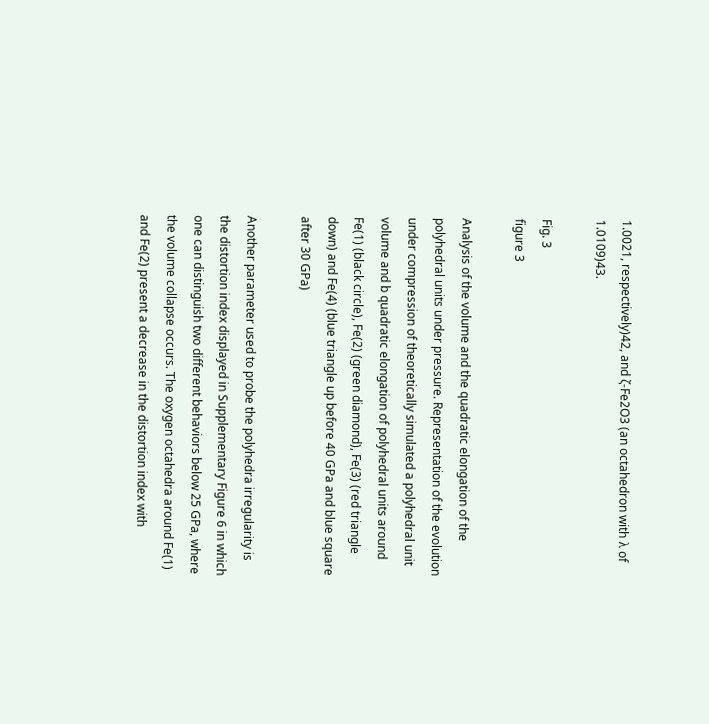1.0021, respectively)42, and ζ-Fe2O3 (an octahedron with λ of 1.0109)43.

Fig. 3
figure 3

Analysis of the volume and the quadratic elongation of the polyhedral units under pressure. Representation of the evolution under compression of theoretically simulated a polyhedral unit volume and b quadratic elongation of polyhedral units around Fe(1) (black circle), Fe(2) (green diamond), Fe(3) (red triangle down) and Fe(4) (blue triangle up before 40 GPa and blue square after 30 GPa)

Another parameter used to probe the polyhedra irregularity is the distortion index displayed in Supplementary Figure 6 in which one can distinguish two different behaviors below 25 GPa, where the volume collapse occurs. The oxygen octahedra around Fe(1) and Fe(2) present a decrease in the distortion index with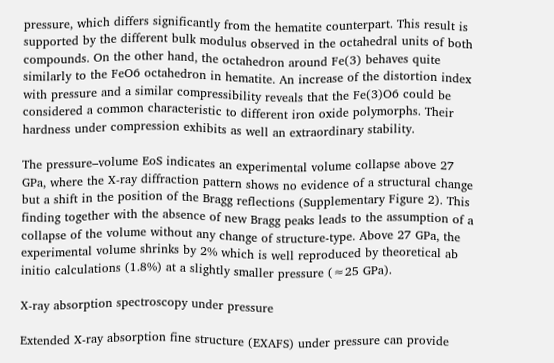pressure, which differs significantly from the hematite counterpart. This result is supported by the different bulk modulus observed in the octahedral units of both compounds. On the other hand, the octahedron around Fe(3) behaves quite similarly to the FeO6 octahedron in hematite. An increase of the distortion index with pressure and a similar compressibility reveals that the Fe(3)O6 could be considered a common characteristic to different iron oxide polymorphs. Their hardness under compression exhibits as well an extraordinary stability.

The pressure–volume EoS indicates an experimental volume collapse above 27 GPa, where the X-ray diffraction pattern shows no evidence of a structural change but a shift in the position of the Bragg reflections (Supplementary Figure 2). This finding together with the absence of new Bragg peaks leads to the assumption of a collapse of the volume without any change of structure-type. Above 27 GPa, the experimental volume shrinks by 2% which is well reproduced by theoretical ab initio calculations (1.8%) at a slightly smaller pressure (≈25 GPa).

X-ray absorption spectroscopy under pressure

Extended X-ray absorption fine structure (EXAFS) under pressure can provide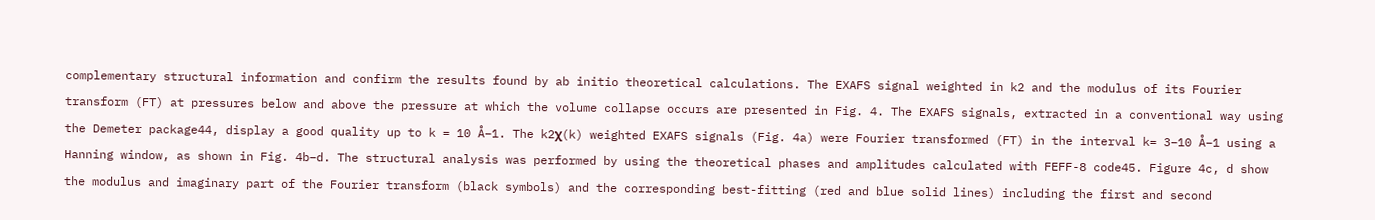complementary structural information and confirm the results found by ab initio theoretical calculations. The EXAFS signal weighted in k2 and the modulus of its Fourier transform (FT) at pressures below and above the pressure at which the volume collapse occurs are presented in Fig. 4. The EXAFS signals, extracted in a conventional way using the Demeter package44, display a good quality up to k = 10 Å−1. The k2χ(k) weighted EXAFS signals (Fig. 4a) were Fourier transformed (FT) in the interval k= 3–10 Å−1 using a Hanning window, as shown in Fig. 4b–d. The structural analysis was performed by using the theoretical phases and amplitudes calculated with FEFF-8 code45. Figure 4c, d show the modulus and imaginary part of the Fourier transform (black symbols) and the corresponding best-fitting (red and blue solid lines) including the first and second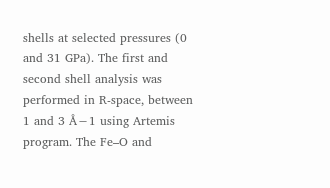shells at selected pressures (0 and 31 GPa). The first and second shell analysis was performed in R-space, between 1 and 3 Å−1 using Artemis program. The Fe–O and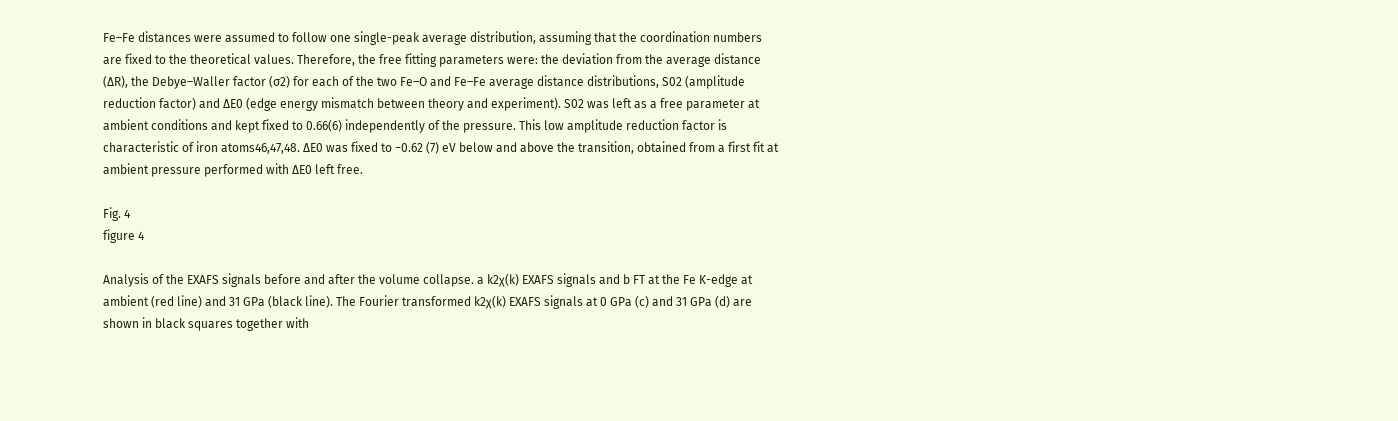Fe–Fe distances were assumed to follow one single-peak average distribution, assuming that the coordination numbers are fixed to the theoretical values. Therefore, the free fitting parameters were: the deviation from the average distance (ΔR), the Debye–Waller factor (σ2) for each of the two Fe–O and Fe–Fe average distance distributions, S02 (amplitude reduction factor) and ΔE0 (edge energy mismatch between theory and experiment). S02 was left as a free parameter at ambient conditions and kept fixed to 0.66(6) independently of the pressure. This low amplitude reduction factor is characteristic of iron atoms46,47,48. ΔE0 was fixed to −0.62 (7) eV below and above the transition, obtained from a first fit at ambient pressure performed with ΔE0 left free.

Fig. 4
figure 4

Analysis of the EXAFS signals before and after the volume collapse. a k2χ(k) EXAFS signals and b FT at the Fe K-edge at ambient (red line) and 31 GPa (black line). The Fourier transformed k2χ(k) EXAFS signals at 0 GPa (c) and 31 GPa (d) are shown in black squares together with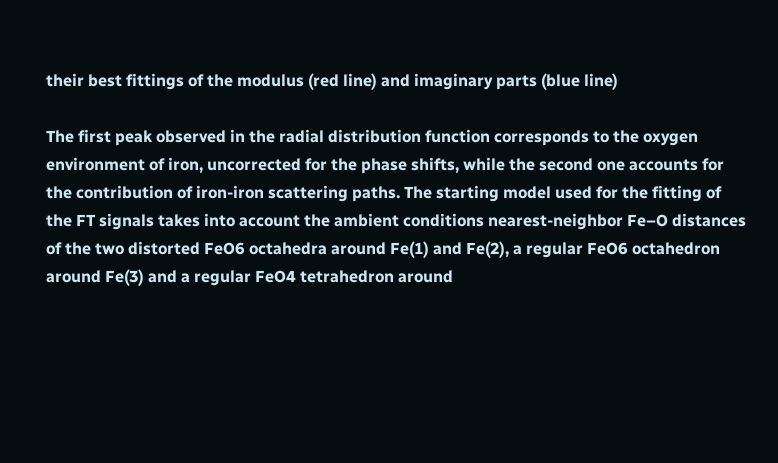their best fittings of the modulus (red line) and imaginary parts (blue line)

The first peak observed in the radial distribution function corresponds to the oxygen environment of iron, uncorrected for the phase shifts, while the second one accounts for the contribution of iron-iron scattering paths. The starting model used for the fitting of the FT signals takes into account the ambient conditions nearest-neighbor Fe–O distances of the two distorted FeO6 octahedra around Fe(1) and Fe(2), a regular FeO6 octahedron around Fe(3) and a regular FeO4 tetrahedron around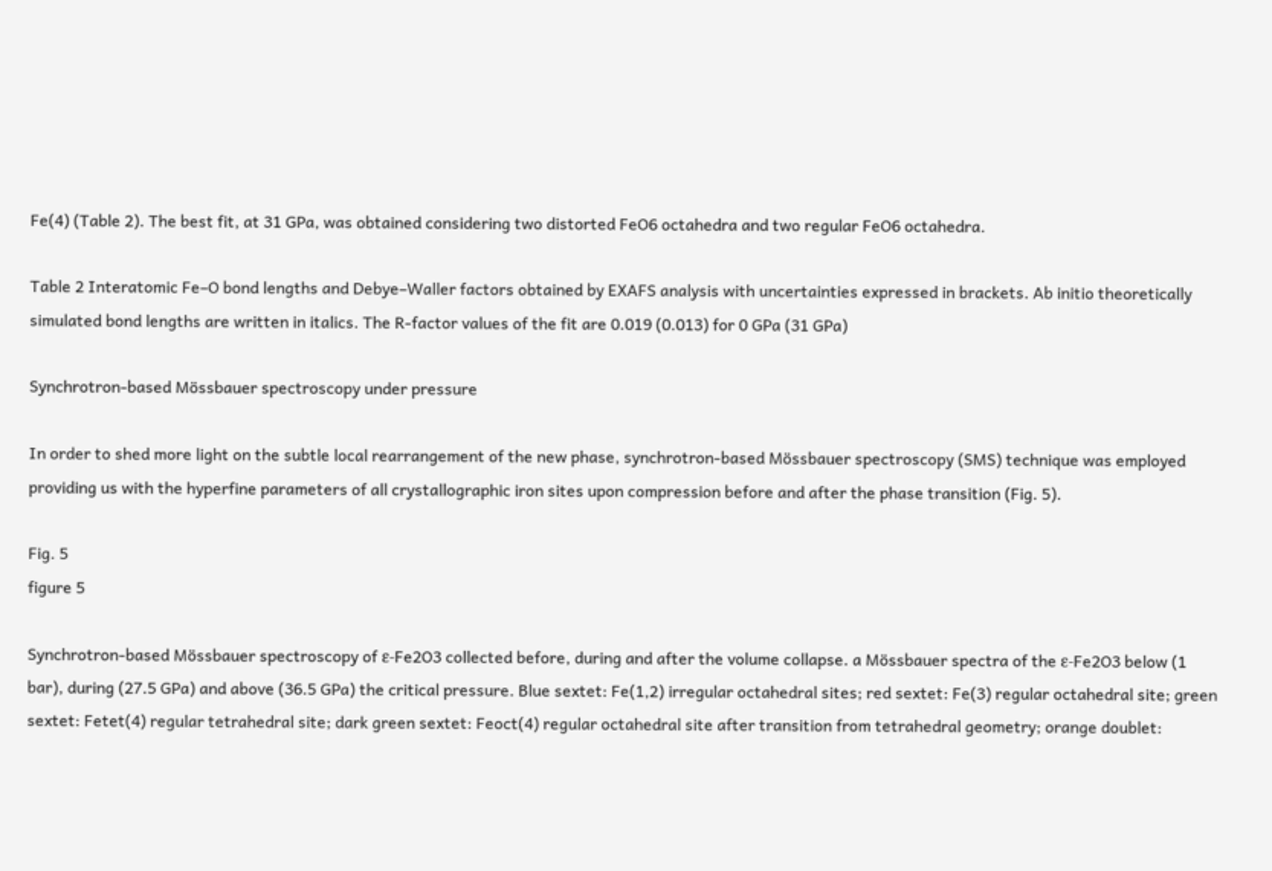Fe(4) (Table 2). The best fit, at 31 GPa, was obtained considering two distorted FeO6 octahedra and two regular FeO6 octahedra.

Table 2 Interatomic Fe–O bond lengths and Debye–Waller factors obtained by EXAFS analysis with uncertainties expressed in brackets. Ab initio theoretically simulated bond lengths are written in italics. The R-factor values of the fit are 0.019 (0.013) for 0 GPa (31 GPa)

Synchrotron-based Mössbauer spectroscopy under pressure

In order to shed more light on the subtle local rearrangement of the new phase, synchrotron-based Mössbauer spectroscopy (SMS) technique was employed providing us with the hyperfine parameters of all crystallographic iron sites upon compression before and after the phase transition (Fig. 5).

Fig. 5
figure 5

Synchrotron-based Mössbauer spectroscopy of ε-Fe2O3 collected before, during and after the volume collapse. a Mössbauer spectra of the ε-Fe2O3 below (1 bar), during (27.5 GPa) and above (36.5 GPa) the critical pressure. Blue sextet: Fe(1,2) irregular octahedral sites; red sextet: Fe(3) regular octahedral site; green sextet: Fetet(4) regular tetrahedral site; dark green sextet: Feoct(4) regular octahedral site after transition from tetrahedral geometry; orange doublet: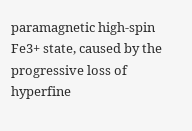paramagnetic high-spin Fe3+ state, caused by the progressive loss of hyperfine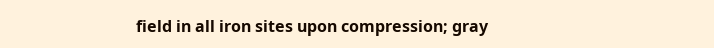field in all iron sites upon compression; gray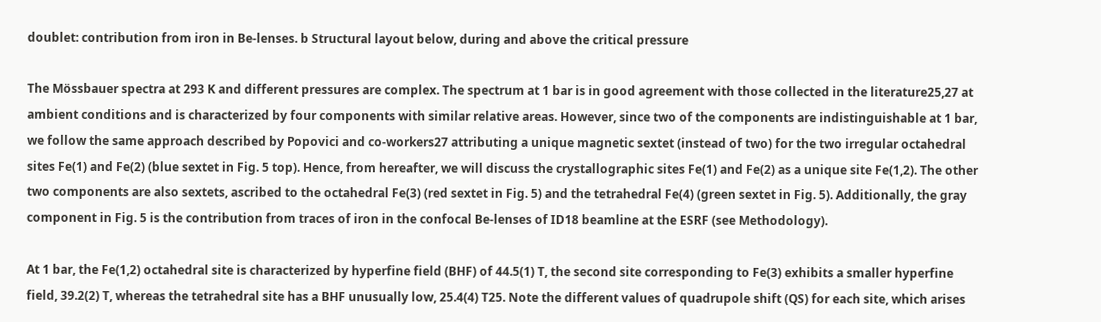doublet: contribution from iron in Be-lenses. b Structural layout below, during and above the critical pressure

The Mössbauer spectra at 293 K and different pressures are complex. The spectrum at 1 bar is in good agreement with those collected in the literature25,27 at ambient conditions and is characterized by four components with similar relative areas. However, since two of the components are indistinguishable at 1 bar, we follow the same approach described by Popovici and co-workers27 attributing a unique magnetic sextet (instead of two) for the two irregular octahedral sites Fe(1) and Fe(2) (blue sextet in Fig. 5 top). Hence, from hereafter, we will discuss the crystallographic sites Fe(1) and Fe(2) as a unique site Fe(1,2). The other two components are also sextets, ascribed to the octahedral Fe(3) (red sextet in Fig. 5) and the tetrahedral Fe(4) (green sextet in Fig. 5). Additionally, the gray component in Fig. 5 is the contribution from traces of iron in the confocal Be-lenses of ID18 beamline at the ESRF (see Methodology).

At 1 bar, the Fe(1,2) octahedral site is characterized by hyperfine field (BHF) of 44.5(1) T, the second site corresponding to Fe(3) exhibits a smaller hyperfine field, 39.2(2) T, whereas the tetrahedral site has a BHF unusually low, 25.4(4) T25. Note the different values of quadrupole shift (QS) for each site, which arises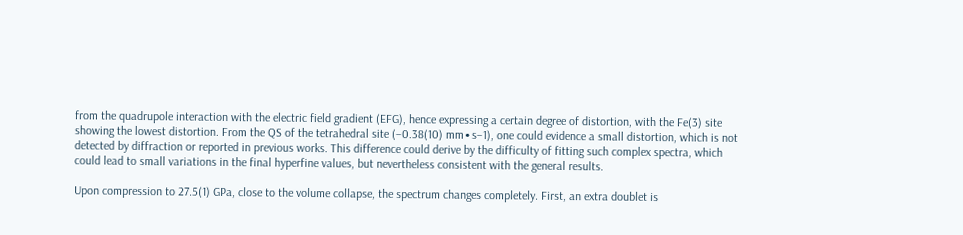from the quadrupole interaction with the electric field gradient (EFG), hence expressing a certain degree of distortion, with the Fe(3) site showing the lowest distortion. From the QS of the tetrahedral site (−0.38(10) mm∙s−1), one could evidence a small distortion, which is not detected by diffraction or reported in previous works. This difference could derive by the difficulty of fitting such complex spectra, which could lead to small variations in the final hyperfine values, but nevertheless consistent with the general results.

Upon compression to 27.5(1) GPa, close to the volume collapse, the spectrum changes completely. First, an extra doublet is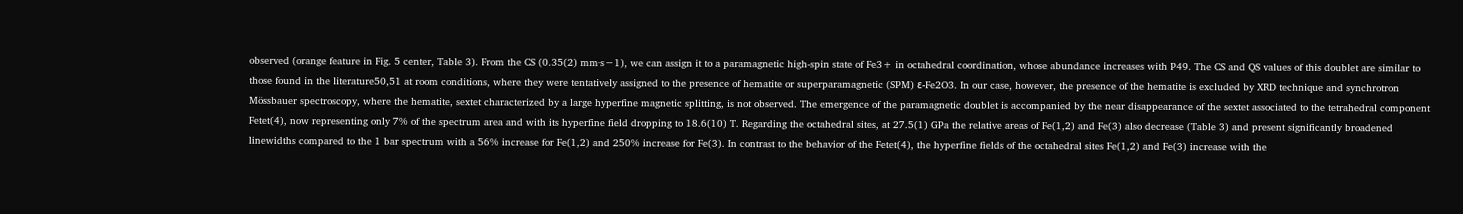observed (orange feature in Fig. 5 center, Table 3). From the CS (0.35(2) mm∙s−1), we can assign it to a paramagnetic high-spin state of Fe3+ in octahedral coordination, whose abundance increases with P49. The CS and QS values of this doublet are similar to those found in the literature50,51 at room conditions, where they were tentatively assigned to the presence of hematite or superparamagnetic (SPM) ε-Fe2O3. In our case, however, the presence of the hematite is excluded by XRD technique and synchrotron Mössbauer spectroscopy, where the hematite, sextet characterized by a large hyperfine magnetic splitting, is not observed. The emergence of the paramagnetic doublet is accompanied by the near disappearance of the sextet associated to the tetrahedral component Fetet(4), now representing only 7% of the spectrum area and with its hyperfine field dropping to 18.6(10) T. Regarding the octahedral sites, at 27.5(1) GPa the relative areas of Fe(1,2) and Fe(3) also decrease (Table 3) and present significantly broadened linewidths compared to the 1 bar spectrum with a 56% increase for Fe(1,2) and 250% increase for Fe(3). In contrast to the behavior of the Fetet(4), the hyperfine fields of the octahedral sites Fe(1,2) and Fe(3) increase with the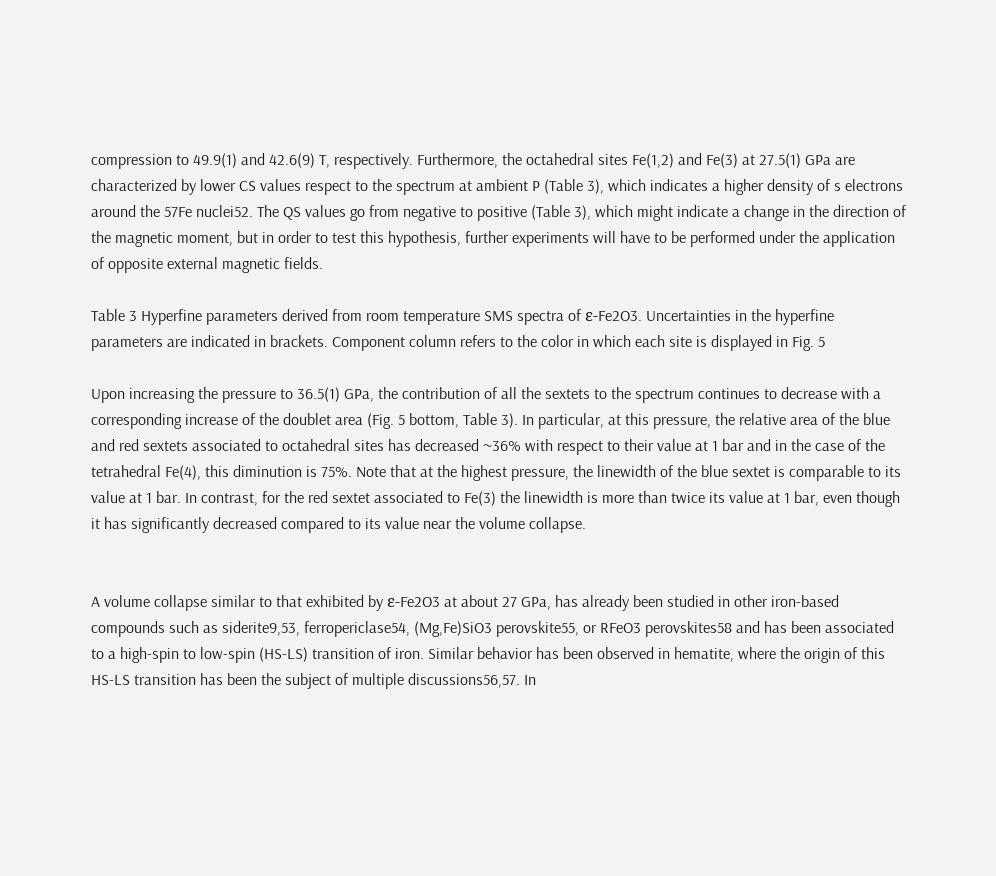compression to 49.9(1) and 42.6(9) T, respectively. Furthermore, the octahedral sites Fe(1,2) and Fe(3) at 27.5(1) GPa are characterized by lower CS values respect to the spectrum at ambient P (Table 3), which indicates a higher density of s electrons around the 57Fe nuclei52. The QS values go from negative to positive (Table 3), which might indicate a change in the direction of the magnetic moment, but in order to test this hypothesis, further experiments will have to be performed under the application of opposite external magnetic fields.

Table 3 Hyperfine parameters derived from room temperature SMS spectra of ε-Fe2O3. Uncertainties in the hyperfine parameters are indicated in brackets. Component column refers to the color in which each site is displayed in Fig. 5

Upon increasing the pressure to 36.5(1) GPa, the contribution of all the sextets to the spectrum continues to decrease with a corresponding increase of the doublet area (Fig. 5 bottom, Table 3). In particular, at this pressure, the relative area of the blue and red sextets associated to octahedral sites has decreased ~36% with respect to their value at 1 bar and in the case of the tetrahedral Fe(4), this diminution is 75%. Note that at the highest pressure, the linewidth of the blue sextet is comparable to its value at 1 bar. In contrast, for the red sextet associated to Fe(3) the linewidth is more than twice its value at 1 bar, even though it has significantly decreased compared to its value near the volume collapse.


A volume collapse similar to that exhibited by ε-Fe2O3 at about 27 GPa, has already been studied in other iron-based compounds such as siderite9,53, ferropericlase54, (Mg,Fe)SiO3 perovskite55, or RFeO3 perovskites58 and has been associated to a high-spin to low-spin (HS-LS) transition of iron. Similar behavior has been observed in hematite, where the origin of this HS-LS transition has been the subject of multiple discussions56,57. In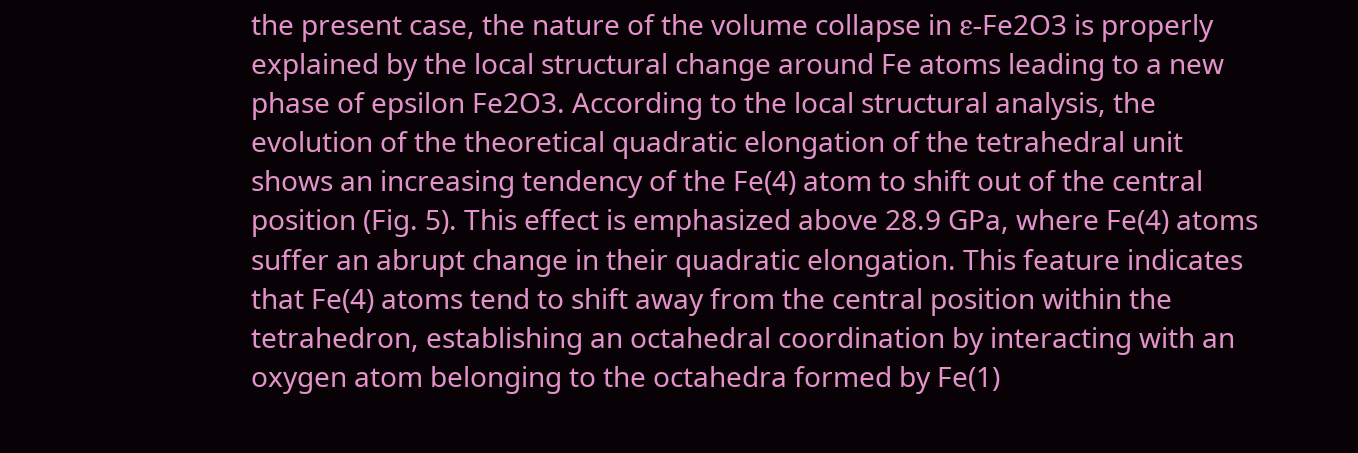the present case, the nature of the volume collapse in ε-Fe2O3 is properly explained by the local structural change around Fe atoms leading to a new phase of epsilon Fe2O3. According to the local structural analysis, the evolution of the theoretical quadratic elongation of the tetrahedral unit shows an increasing tendency of the Fe(4) atom to shift out of the central position (Fig. 5). This effect is emphasized above 28.9 GPa, where Fe(4) atoms suffer an abrupt change in their quadratic elongation. This feature indicates that Fe(4) atoms tend to shift away from the central position within the tetrahedron, establishing an octahedral coordination by interacting with an oxygen atom belonging to the octahedra formed by Fe(1)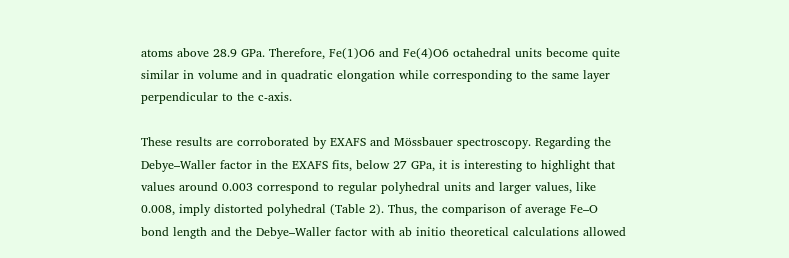atoms above 28.9 GPa. Therefore, Fe(1)O6 and Fe(4)O6 octahedral units become quite similar in volume and in quadratic elongation while corresponding to the same layer perpendicular to the c-axis.

These results are corroborated by EXAFS and Mössbauer spectroscopy. Regarding the Debye–Waller factor in the EXAFS fits, below 27 GPa, it is interesting to highlight that values around 0.003 correspond to regular polyhedral units and larger values, like 0.008, imply distorted polyhedral (Table 2). Thus, the comparison of average Fe–O bond length and the Debye–Waller factor with ab initio theoretical calculations allowed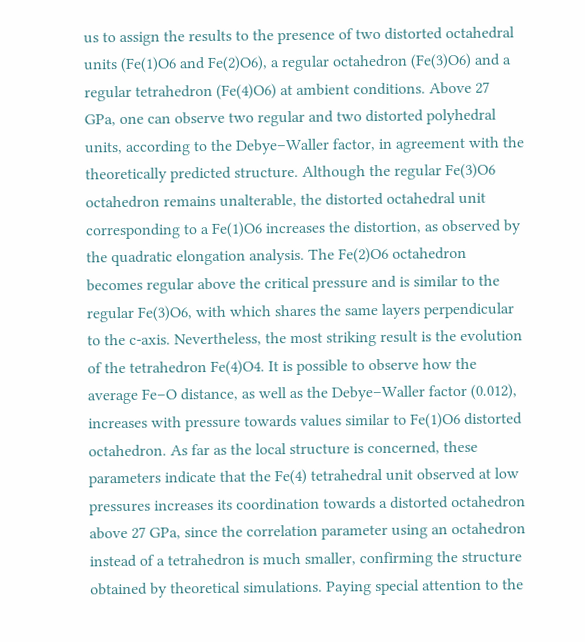us to assign the results to the presence of two distorted octahedral units (Fe(1)O6 and Fe(2)O6), a regular octahedron (Fe(3)O6) and a regular tetrahedron (Fe(4)O6) at ambient conditions. Above 27 GPa, one can observe two regular and two distorted polyhedral units, according to the Debye–Waller factor, in agreement with the theoretically predicted structure. Although the regular Fe(3)O6 octahedron remains unalterable, the distorted octahedral unit corresponding to a Fe(1)O6 increases the distortion, as observed by the quadratic elongation analysis. The Fe(2)O6 octahedron becomes regular above the critical pressure and is similar to the regular Fe(3)O6, with which shares the same layers perpendicular to the c-axis. Nevertheless, the most striking result is the evolution of the tetrahedron Fe(4)O4. It is possible to observe how the average Fe–O distance, as well as the Debye–Waller factor (0.012), increases with pressure towards values similar to Fe(1)O6 distorted octahedron. As far as the local structure is concerned, these parameters indicate that the Fe(4) tetrahedral unit observed at low pressures increases its coordination towards a distorted octahedron above 27 GPa, since the correlation parameter using an octahedron instead of a tetrahedron is much smaller, confirming the structure obtained by theoretical simulations. Paying special attention to the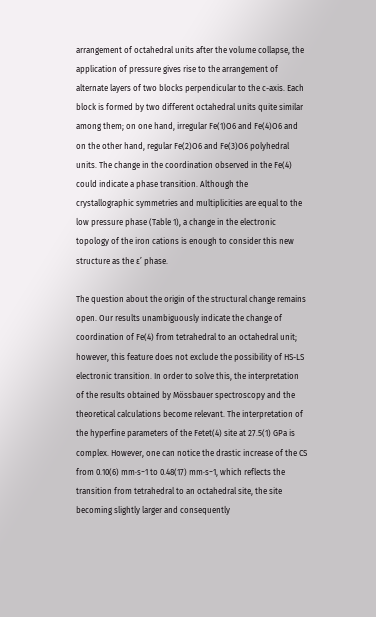arrangement of octahedral units after the volume collapse, the application of pressure gives rise to the arrangement of alternate layers of two blocks perpendicular to the c-axis. Each block is formed by two different octahedral units quite similar among them; on one hand, irregular Fe(1)O6 and Fe(4)O6 and on the other hand, regular Fe(2)O6 and Fe(3)O6 polyhedral units. The change in the coordination observed in the Fe(4) could indicate a phase transition. Although the crystallographic symmetries and multiplicities are equal to the low pressure phase (Table 1), a change in the electronic topology of the iron cations is enough to consider this new structure as the ε’ phase.

The question about the origin of the structural change remains open. Our results unambiguously indicate the change of coordination of Fe(4) from tetrahedral to an octahedral unit; however, this feature does not exclude the possibility of HS-LS electronic transition. In order to solve this, the interpretation of the results obtained by Mössbauer spectroscopy and the theoretical calculations become relevant. The interpretation of the hyperfine parameters of the Fetet(4) site at 27.5(1) GPa is complex. However, one can notice the drastic increase of the CS from 0.10(6) mm∙s−1 to 0.48(17) mm∙s−1, which reflects the transition from tetrahedral to an octahedral site, the site becoming slightly larger and consequently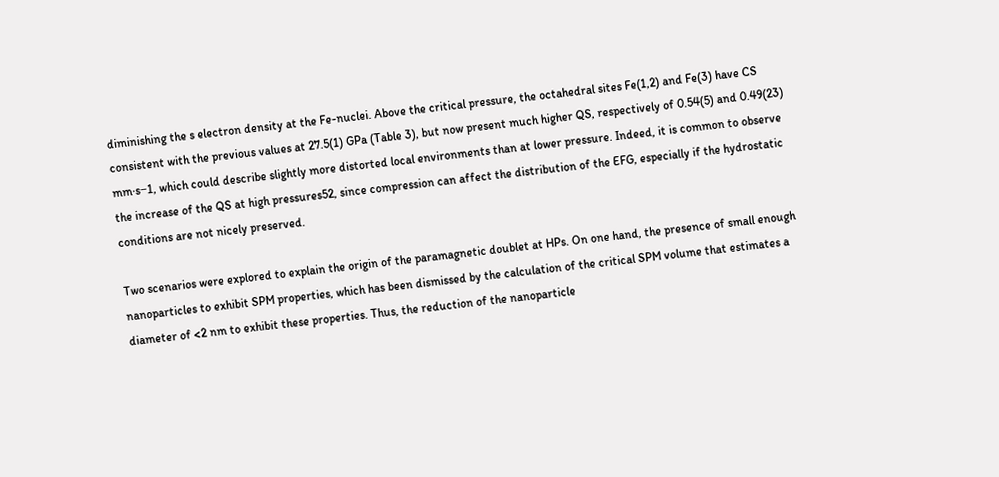diminishing the s electron density at the Fe-nuclei. Above the critical pressure, the octahedral sites Fe(1,2) and Fe(3) have CS consistent with the previous values at 27.5(1) GPa (Table 3), but now present much higher QS, respectively of 0.54(5) and 0.49(23) mm∙s−1, which could describe slightly more distorted local environments than at lower pressure. Indeed, it is common to observe the increase of the QS at high pressures52, since compression can affect the distribution of the EFG, especially if the hydrostatic conditions are not nicely preserved.

Two scenarios were explored to explain the origin of the paramagnetic doublet at HPs. On one hand, the presence of small enough nanoparticles to exhibit SPM properties, which has been dismissed by the calculation of the critical SPM volume that estimates a diameter of <2 nm to exhibit these properties. Thus, the reduction of the nanoparticle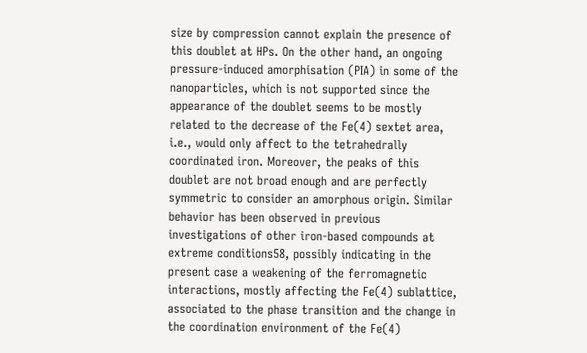size by compression cannot explain the presence of this doublet at HPs. On the other hand, an ongoing pressure-induced amorphisation (PIA) in some of the nanoparticles, which is not supported since the appearance of the doublet seems to be mostly related to the decrease of the Fe(4) sextet area, i.e., would only affect to the tetrahedrally coordinated iron. Moreover, the peaks of this doublet are not broad enough and are perfectly symmetric to consider an amorphous origin. Similar behavior has been observed in previous investigations of other iron-based compounds at extreme conditions58, possibly indicating in the present case a weakening of the ferromagnetic interactions, mostly affecting the Fe(4) sublattice, associated to the phase transition and the change in the coordination environment of the Fe(4)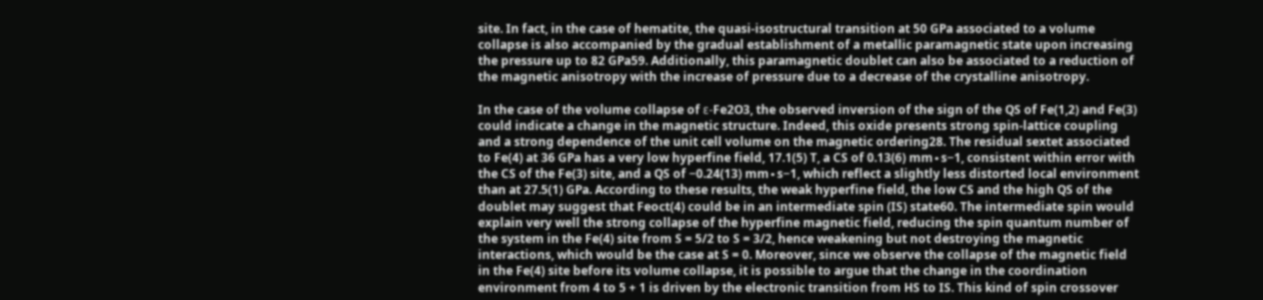site. In fact, in the case of hematite, the quasi-isostructural transition at 50 GPa associated to a volume collapse is also accompanied by the gradual establishment of a metallic paramagnetic state upon increasing the pressure up to 82 GPa59. Additionally, this paramagnetic doublet can also be associated to a reduction of the magnetic anisotropy with the increase of pressure due to a decrease of the crystalline anisotropy.

In the case of the volume collapse of ε-Fe2O3, the observed inversion of the sign of the QS of Fe(1,2) and Fe(3) could indicate a change in the magnetic structure. Indeed, this oxide presents strong spin-lattice coupling and a strong dependence of the unit cell volume on the magnetic ordering28. The residual sextet associated to Fe(4) at 36 GPa has a very low hyperfine field, 17.1(5) T, a CS of 0.13(6) mm∙s−1, consistent within error with the CS of the Fe(3) site, and a QS of −0.24(13) mm∙s−1, which reflect a slightly less distorted local environment than at 27.5(1) GPa. According to these results, the weak hyperfine field, the low CS and the high QS of the doublet may suggest that Feoct(4) could be in an intermediate spin (IS) state60. The intermediate spin would explain very well the strong collapse of the hyperfine magnetic field, reducing the spin quantum number of the system in the Fe(4) site from S = 5/2 to S = 3/2, hence weakening but not destroying the magnetic interactions, which would be the case at S = 0. Moreover, since we observe the collapse of the magnetic field in the Fe(4) site before its volume collapse, it is possible to argue that the change in the coordination environment from 4 to 5 + 1 is driven by the electronic transition from HS to IS. This kind of spin crossover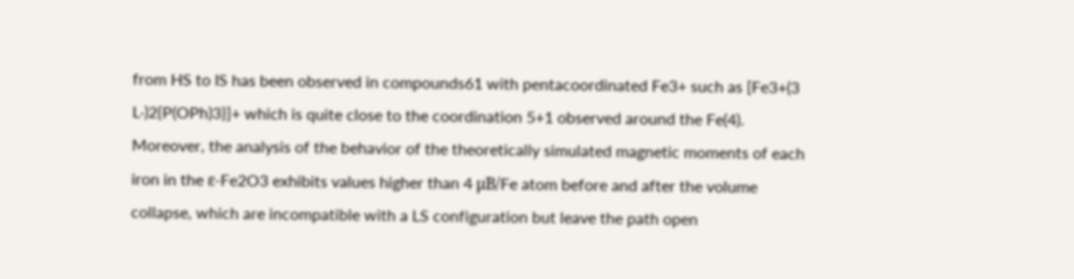from HS to IS has been observed in compounds61 with pentacoordinated Fe3+ such as [Fe3+(3 L∙)2{P(OPh)3}]+ which is quite close to the coordination 5+1 observed around the Fe(4). Moreover, the analysis of the behavior of the theoretically simulated magnetic moments of each iron in the ε-Fe2O3 exhibits values higher than 4 μB/Fe atom before and after the volume collapse, which are incompatible with a LS configuration but leave the path open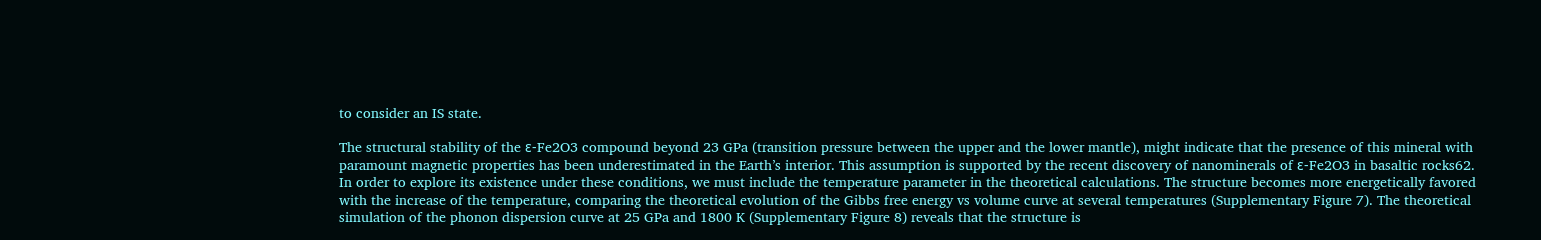to consider an IS state.

The structural stability of the ε-Fe2O3 compound beyond 23 GPa (transition pressure between the upper and the lower mantle), might indicate that the presence of this mineral with paramount magnetic properties has been underestimated in the Earth’s interior. This assumption is supported by the recent discovery of nanominerals of ε-Fe2O3 in basaltic rocks62. In order to explore its existence under these conditions, we must include the temperature parameter in the theoretical calculations. The structure becomes more energetically favored with the increase of the temperature, comparing the theoretical evolution of the Gibbs free energy vs volume curve at several temperatures (Supplementary Figure 7). The theoretical simulation of the phonon dispersion curve at 25 GPa and 1800 K (Supplementary Figure 8) reveals that the structure is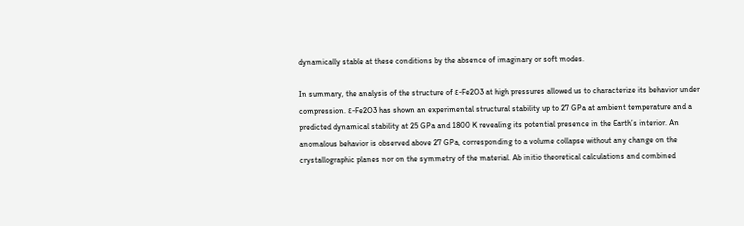dynamically stable at these conditions by the absence of imaginary or soft modes.

In summary, the analysis of the structure of ε-Fe2O3 at high pressures allowed us to characterize its behavior under compression. ε-Fe2O3 has shown an experimental structural stability up to 27 GPa at ambient temperature and a predicted dynamical stability at 25 GPa and 1800 K revealing its potential presence in the Earth’s interior. An anomalous behavior is observed above 27 GPa, corresponding to a volume collapse without any change on the crystallographic planes nor on the symmetry of the material. Ab initio theoretical calculations and combined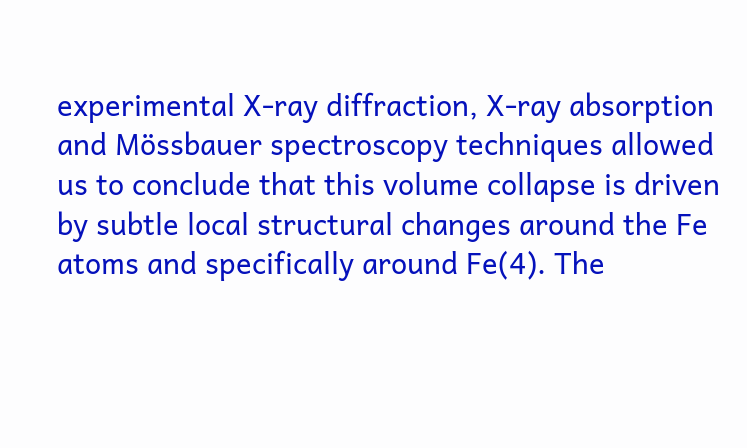experimental X-ray diffraction, X-ray absorption and Mössbauer spectroscopy techniques allowed us to conclude that this volume collapse is driven by subtle local structural changes around the Fe atoms and specifically around Fe(4). The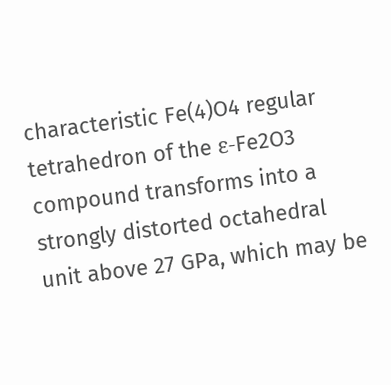characteristic Fe(4)O4 regular tetrahedron of the ε-Fe2O3 compound transforms into a strongly distorted octahedral unit above 27 GPa, which may be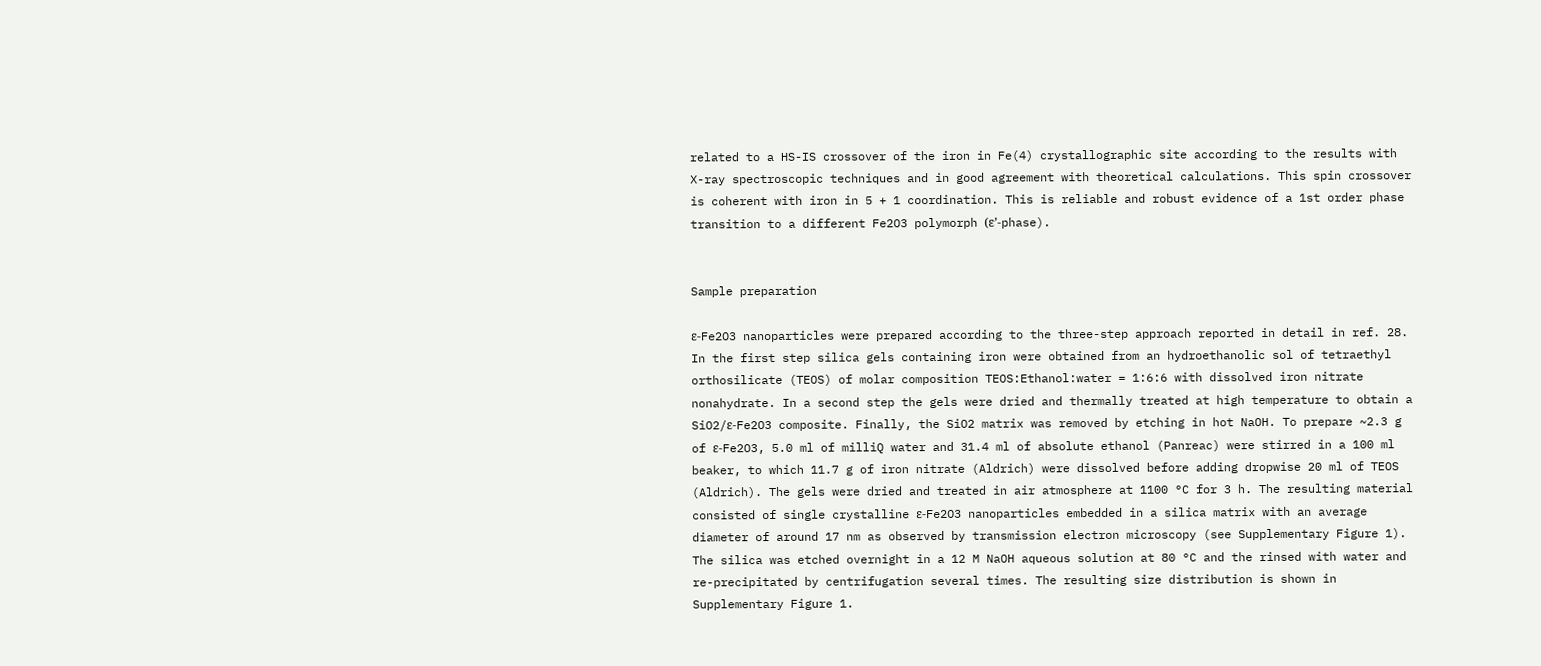related to a HS-IS crossover of the iron in Fe(4) crystallographic site according to the results with X-ray spectroscopic techniques and in good agreement with theoretical calculations. This spin crossover is coherent with iron in 5 + 1 coordination. This is reliable and robust evidence of a 1st order phase transition to a different Fe2O3 polymorph (ε’-phase).


Sample preparation

ε-Fe2O3 nanoparticles were prepared according to the three-step approach reported in detail in ref. 28. In the first step silica gels containing iron were obtained from an hydroethanolic sol of tetraethyl orthosilicate (TEOS) of molar composition TEOS:Ethanol:water = 1:6:6 with dissolved iron nitrate nonahydrate. In a second step the gels were dried and thermally treated at high temperature to obtain a SiO2/ε-Fe2O3 composite. Finally, the SiO2 matrix was removed by etching in hot NaOH. To prepare ~2.3 g of ε-Fe2O3, 5.0 ml of milliQ water and 31.4 ml of absolute ethanol (Panreac) were stirred in a 100 ml beaker, to which 11.7 g of iron nitrate (Aldrich) were dissolved before adding dropwise 20 ml of TEOS (Aldrich). The gels were dried and treated in air atmosphere at 1100 °C for 3 h. The resulting material consisted of single crystalline ε-Fe2O3 nanoparticles embedded in a silica matrix with an average diameter of around 17 nm as observed by transmission electron microscopy (see Supplementary Figure 1). The silica was etched overnight in a 12 M NaOH aqueous solution at 80 °C and the rinsed with water and re-precipitated by centrifugation several times. The resulting size distribution is shown in Supplementary Figure 1.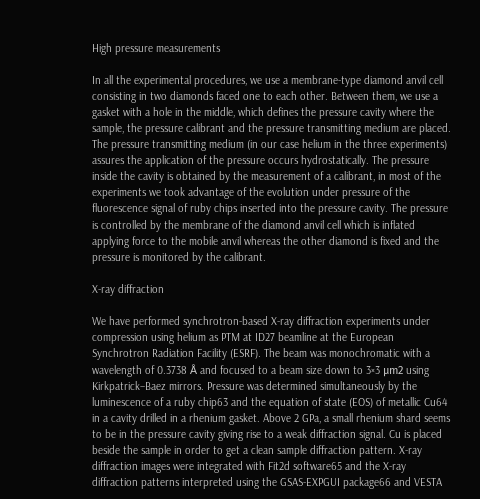High pressure measurements

In all the experimental procedures, we use a membrane-type diamond anvil cell consisting in two diamonds faced one to each other. Between them, we use a gasket with a hole in the middle, which defines the pressure cavity where the sample, the pressure calibrant and the pressure transmitting medium are placed. The pressure transmitting medium (in our case helium in the three experiments) assures the application of the pressure occurs hydrostatically. The pressure inside the cavity is obtained by the measurement of a calibrant, in most of the experiments we took advantage of the evolution under pressure of the fluorescence signal of ruby chips inserted into the pressure cavity. The pressure is controlled by the membrane of the diamond anvil cell which is inflated applying force to the mobile anvil whereas the other diamond is fixed and the pressure is monitored by the calibrant.

X-ray diffraction

We have performed synchrotron-based X-ray diffraction experiments under compression using helium as PTM at ID27 beamline at the European Synchrotron Radiation Facility (ESRF). The beam was monochromatic with a wavelength of 0.3738 Å and focused to a beam size down to 3×3 μm2 using Kirkpatrick–Baez mirrors. Pressure was determined simultaneously by the luminescence of a ruby chip63 and the equation of state (EOS) of metallic Cu64 in a cavity drilled in a rhenium gasket. Above 2 GPa, a small rhenium shard seems to be in the pressure cavity giving rise to a weak diffraction signal. Cu is placed beside the sample in order to get a clean sample diffraction pattern. X-ray diffraction images were integrated with Fit2d software65 and the X-ray diffraction patterns interpreted using the GSAS-EXPGUI package66 and VESTA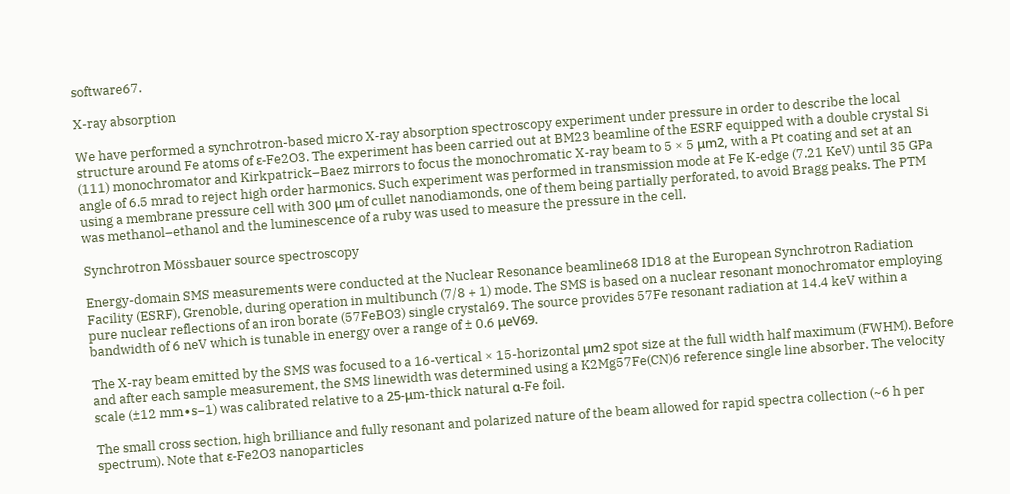software67.

X-ray absorption

We have performed a synchrotron-based micro X-ray absorption spectroscopy experiment under pressure in order to describe the local structure around Fe atoms of ε-Fe2O3. The experiment has been carried out at BM23 beamline of the ESRF equipped with a double crystal Si (111) monochromator and Kirkpatrick–Baez mirrors to focus the monochromatic X-ray beam to 5 × 5 μm2, with a Pt coating and set at an angle of 6.5 mrad to reject high order harmonics. Such experiment was performed in transmission mode at Fe K-edge (7.21 KeV) until 35 GPa using a membrane pressure cell with 300 μm of cullet nanodiamonds, one of them being partially perforated, to avoid Bragg peaks. The PTM was methanol–ethanol and the luminescence of a ruby was used to measure the pressure in the cell.

Synchrotron Mössbauer source spectroscopy

Energy-domain SMS measurements were conducted at the Nuclear Resonance beamline68 ID18 at the European Synchrotron Radiation Facility (ESRF), Grenoble, during operation in multibunch (7/8 + 1) mode. The SMS is based on a nuclear resonant monochromator employing pure nuclear reflections of an iron borate (57FeBO3) single crystal69. The source provides 57Fe resonant radiation at 14.4 keV within a bandwidth of 6 neV which is tunable in energy over a range of ± 0.6 μeV69.

The X-ray beam emitted by the SMS was focused to a 16-vertical × 15-horizontal μm2 spot size at the full width half maximum (FWHM). Before and after each sample measurement, the SMS linewidth was determined using a K2Mg57Fe(CN)6 reference single line absorber. The velocity scale (±12 mm∙s−1) was calibrated relative to a 25-μm-thick natural α-Fe foil.

The small cross section, high brilliance and fully resonant and polarized nature of the beam allowed for rapid spectra collection (~6 h per spectrum). Note that ε-Fe2O3 nanoparticles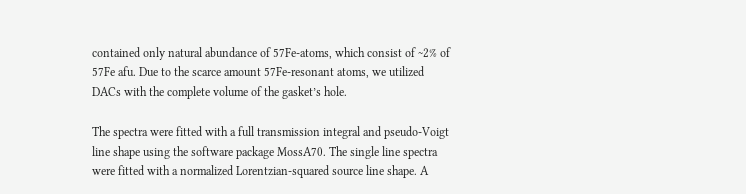contained only natural abundance of 57Fe-atoms, which consist of ~2% of 57Fe afu. Due to the scarce amount 57Fe-resonant atoms, we utilized DACs with the complete volume of the gasket’s hole.

The spectra were fitted with a full transmission integral and pseudo-Voigt line shape using the software package MossA70. The single line spectra were fitted with a normalized Lorentzian-squared source line shape. A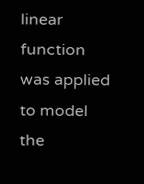linear function was applied to model the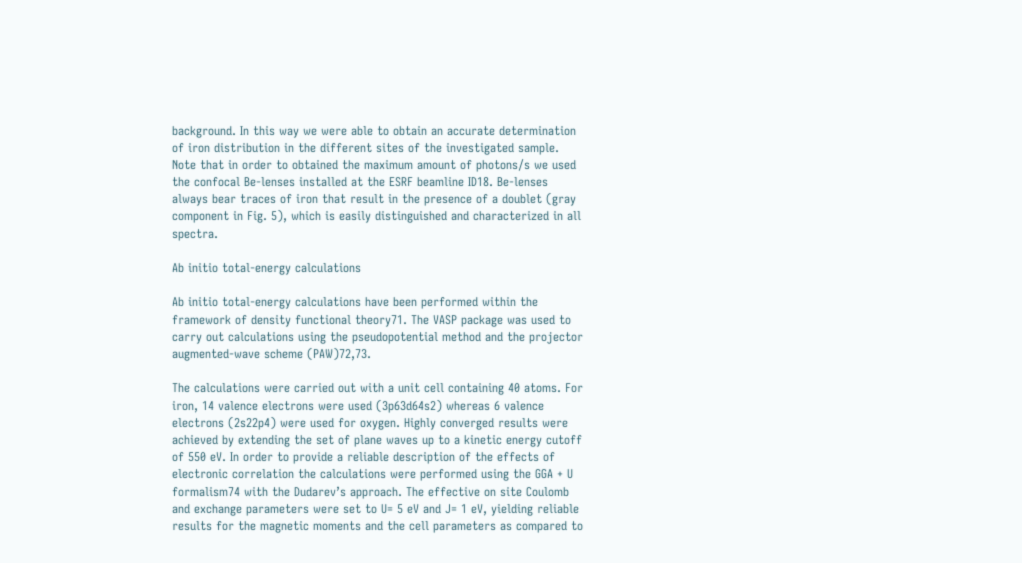background. In this way we were able to obtain an accurate determination of iron distribution in the different sites of the investigated sample. Note that in order to obtained the maximum amount of photons/s we used the confocal Be-lenses installed at the ESRF beamline ID18. Be-lenses always bear traces of iron that result in the presence of a doublet (gray component in Fig. 5), which is easily distinguished and characterized in all spectra.

Ab initio total-energy calculations

Ab initio total-energy calculations have been performed within the framework of density functional theory71. The VASP package was used to carry out calculations using the pseudopotential method and the projector augmented-wave scheme (PAW)72,73.

The calculations were carried out with a unit cell containing 40 atoms. For iron, 14 valence electrons were used (3p63d64s2) whereas 6 valence electrons (2s22p4) were used for oxygen. Highly converged results were achieved by extending the set of plane waves up to a kinetic energy cutoff of 550 eV. In order to provide a reliable description of the effects of electronic correlation the calculations were performed using the GGA + U formalism74 with the Dudarev’s approach. The effective on site Coulomb and exchange parameters were set to U= 5 eV and J= 1 eV, yielding reliable results for the magnetic moments and the cell parameters as compared to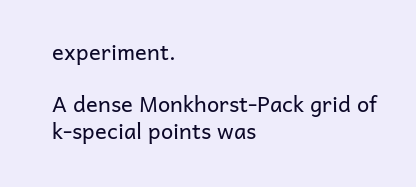experiment.

A dense Monkhorst-Pack grid of k-special points was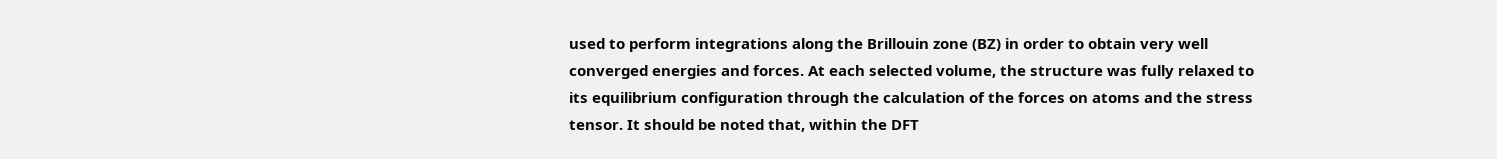used to perform integrations along the Brillouin zone (BZ) in order to obtain very well converged energies and forces. At each selected volume, the structure was fully relaxed to its equilibrium configuration through the calculation of the forces on atoms and the stress tensor. It should be noted that, within the DFT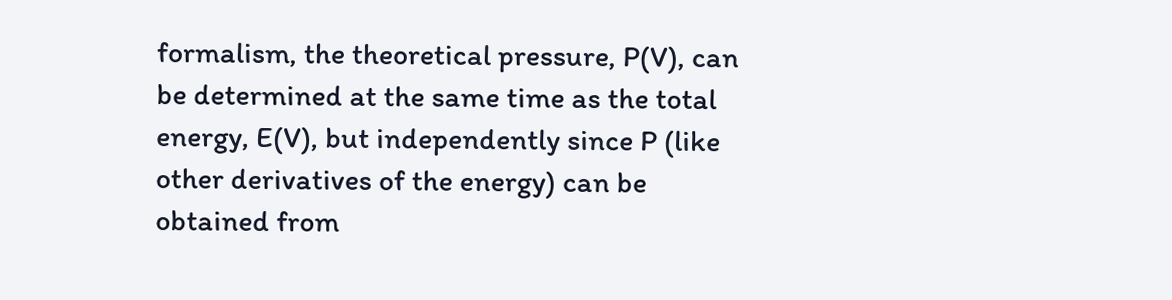formalism, the theoretical pressure, P(V), can be determined at the same time as the total energy, E(V), but independently since P (like other derivatives of the energy) can be obtained from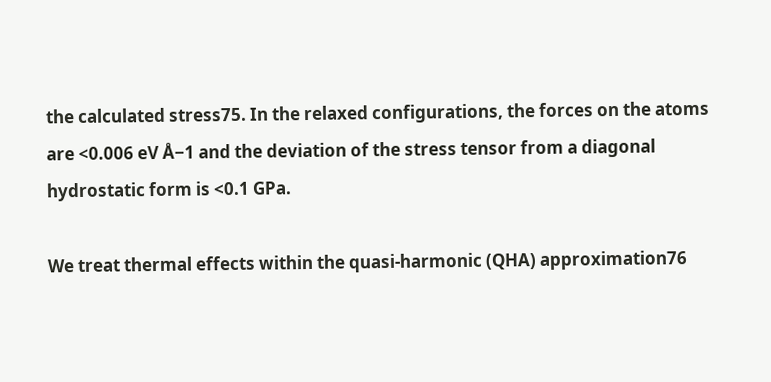the calculated stress75. In the relaxed configurations, the forces on the atoms are <0.006 eV Å−1 and the deviation of the stress tensor from a diagonal hydrostatic form is <0.1 GPa.

We treat thermal effects within the quasi-harmonic (QHA) approximation76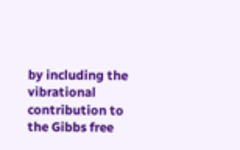by including the vibrational contribution to the Gibbs free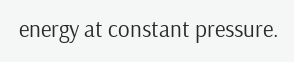energy at constant pressure.